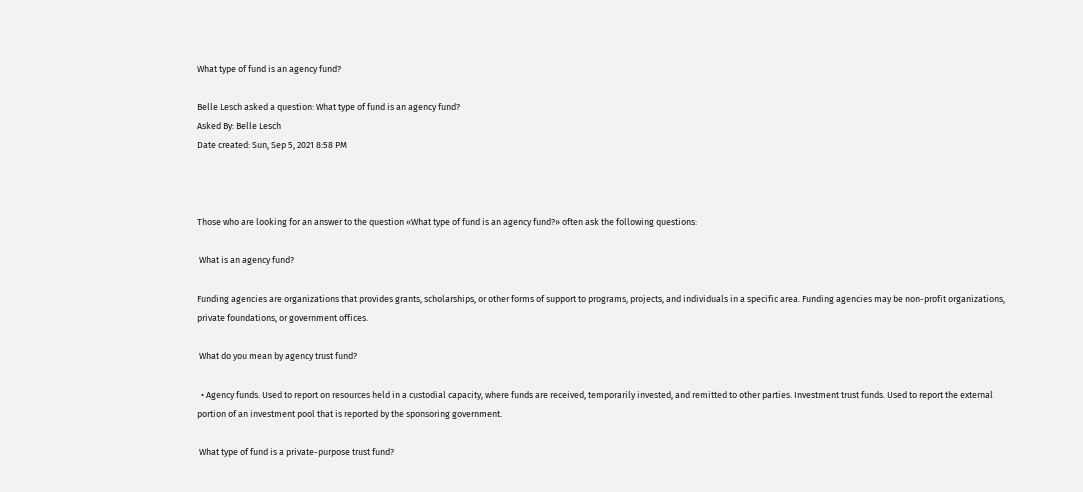What type of fund is an agency fund?

Belle Lesch asked a question: What type of fund is an agency fund?
Asked By: Belle Lesch
Date created: Sun, Sep 5, 2021 8:58 PM



Those who are looking for an answer to the question «What type of fund is an agency fund?» often ask the following questions:

 What is an agency fund?

Funding agencies are organizations that provides grants, scholarships, or other forms of support to programs, projects, and individuals in a specific area. Funding agencies may be non-profit organizations, private foundations, or government offices.

 What do you mean by agency trust fund?

  • Agency funds. Used to report on resources held in a custodial capacity, where funds are received, temporarily invested, and remitted to other parties. Investment trust funds. Used to report the external portion of an investment pool that is reported by the sponsoring government.

 What type of fund is a private-purpose trust fund?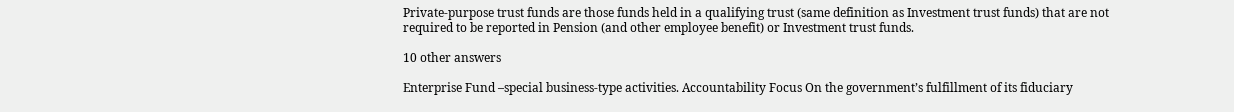Private-purpose trust funds are those funds held in a qualifying trust (same definition as Investment trust funds) that are not required to be reported in Pension (and other employee benefit) or Investment trust funds.

10 other answers

Enterprise Fund –special business-type activities. Accountability Focus On the government’s fulfillment of its fiduciary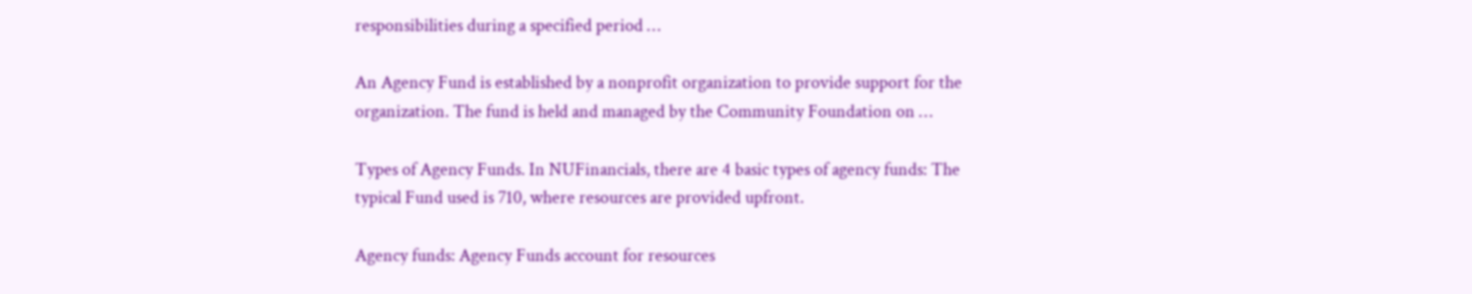responsibilities during a specified period …

An Agency Fund is established by a nonprofit organization to provide support for the organization. The fund is held and managed by the Community Foundation on …

Types of Agency Funds. In NUFinancials, there are 4 basic types of agency funds: The typical Fund used is 710, where resources are provided upfront.

Agency funds: Agency Funds account for resources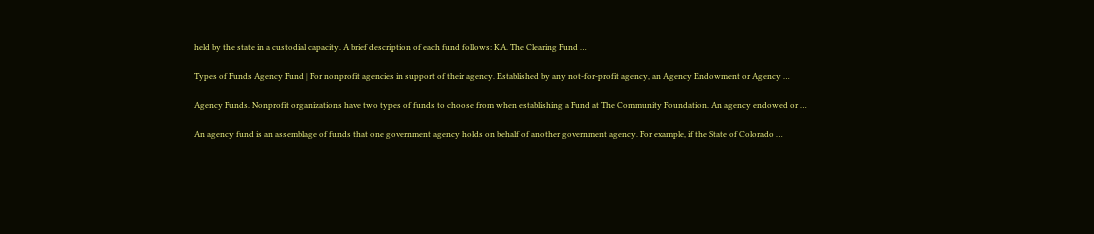held by the state in a custodial capacity. A brief description of each fund follows: KA. The Clearing Fund …

Types of Funds Agency Fund | For nonprofit agencies in support of their agency. Established by any not-for-profit agency, an Agency Endowment or Agency …

Agency Funds. Nonprofit organizations have two types of funds to choose from when establishing a Fund at The Community Foundation. An agency endowed or …

An agency fund is an assemblage of funds that one government agency holds on behalf of another government agency. For example, if the State of Colorado …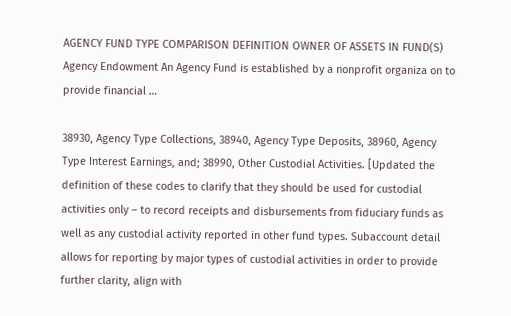AGENCY FUND TYPE COMPARISON DEFINITION OWNER OF ASSETS IN FUND(S) Agency Endowment An Agency Fund is established by a nonprofit organiza on to provide financial …

38930, Agency Type Collections, 38940, Agency Type Deposits, 38960, Agency Type Interest Earnings, and; 38990, Other Custodial Activities. [Updated the definition of these codes to clarify that they should be used for custodial activities only – to record receipts and disbursements from fiduciary funds as well as any custodial activity reported in other fund types. Subaccount detail allows for reporting by major types of custodial activities in order to provide further clarity, align with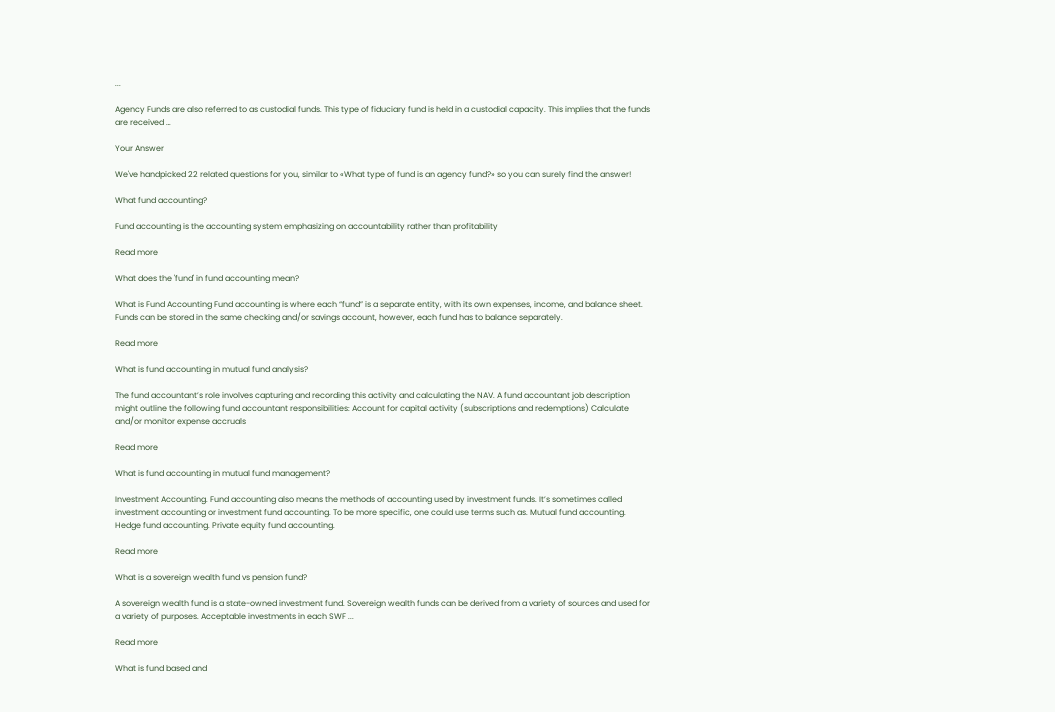...

Agency Funds are also referred to as custodial funds. This type of fiduciary fund is held in a custodial capacity. This implies that the funds are received …

Your Answer

We've handpicked 22 related questions for you, similar to «What type of fund is an agency fund?» so you can surely find the answer!

What fund accounting?

Fund accounting is the accounting system emphasizing on accountability rather than profitability

Read more

What does the 'fund' in fund accounting mean?

What is Fund Accounting Fund accounting is where each “fund” is a separate entity, with its own expenses, income, and balance sheet. Funds can be stored in the same checking and/or savings account, however, each fund has to balance separately.

Read more

What is fund accounting in mutual fund analysis?

The fund accountant’s role involves capturing and recording this activity and calculating the NAV. A fund accountant job description might outline the following fund accountant responsibilities: Account for capital activity (subscriptions and redemptions) Calculate and/or monitor expense accruals

Read more

What is fund accounting in mutual fund management?

Investment Accounting. Fund accounting also means the methods of accounting used by investment funds. It’s sometimes called investment accounting or investment fund accounting. To be more specific, one could use terms such as. Mutual fund accounting. Hedge fund accounting. Private equity fund accounting.

Read more

What is a sovereign wealth fund vs pension fund?

A sovereign wealth fund is a state-owned investment fund. Sovereign wealth funds can be derived from a variety of sources and used for a variety of purposes. Acceptable investments in each SWF ...

Read more

What is fund based and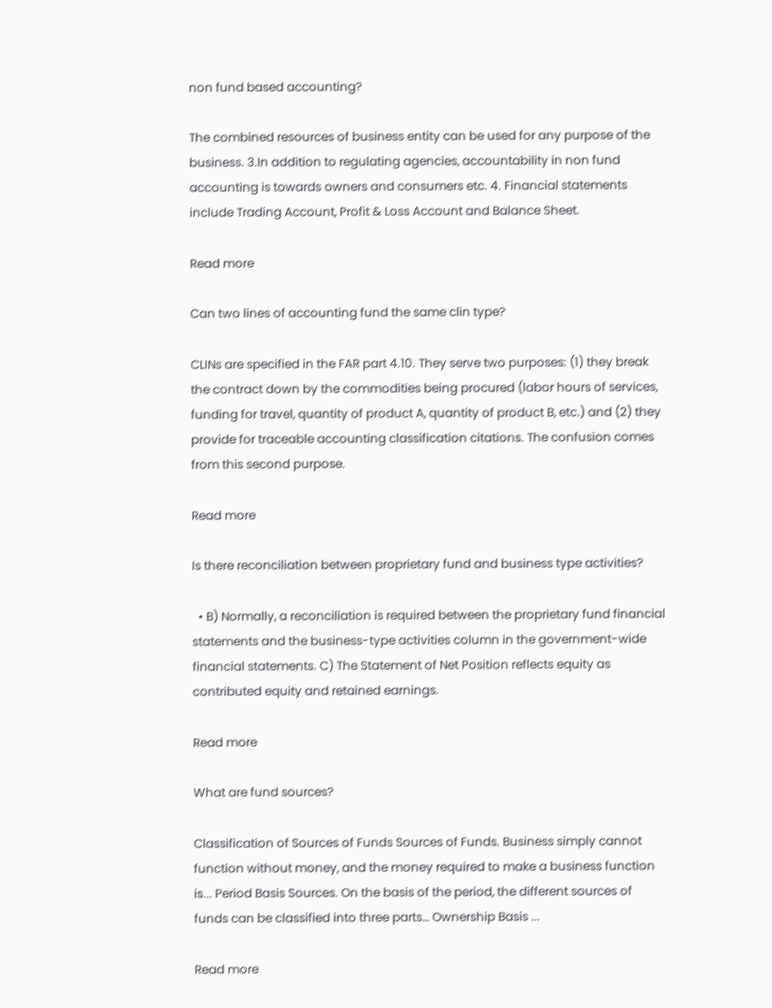non fund based accounting?

The combined resources of business entity can be used for any purpose of the business. 3.In addition to regulating agencies, accountability in non fund accounting is towards owners and consumers etc. 4. Financial statements include Trading Account, Profit & Loss Account and Balance Sheet.

Read more

Can two lines of accounting fund the same clin type?

CLINs are specified in the FAR part 4.10. They serve two purposes: (1) they break the contract down by the commodities being procured (labor hours of services, funding for travel, quantity of product A, quantity of product B, etc.) and (2) they provide for traceable accounting classification citations. The confusion comes from this second purpose.

Read more

Is there reconciliation between proprietary fund and business type activities?

  • B) Normally, a reconciliation is required between the proprietary fund financial statements and the business-type activities column in the government-wide financial statements. C) The Statement of Net Position reflects equity as contributed equity and retained earnings.

Read more

What are fund sources?

Classification of Sources of Funds Sources of Funds. Business simply cannot function without money, and the money required to make a business function is... Period Basis Sources. On the basis of the period, the different sources of funds can be classified into three parts… Ownership Basis ...

Read more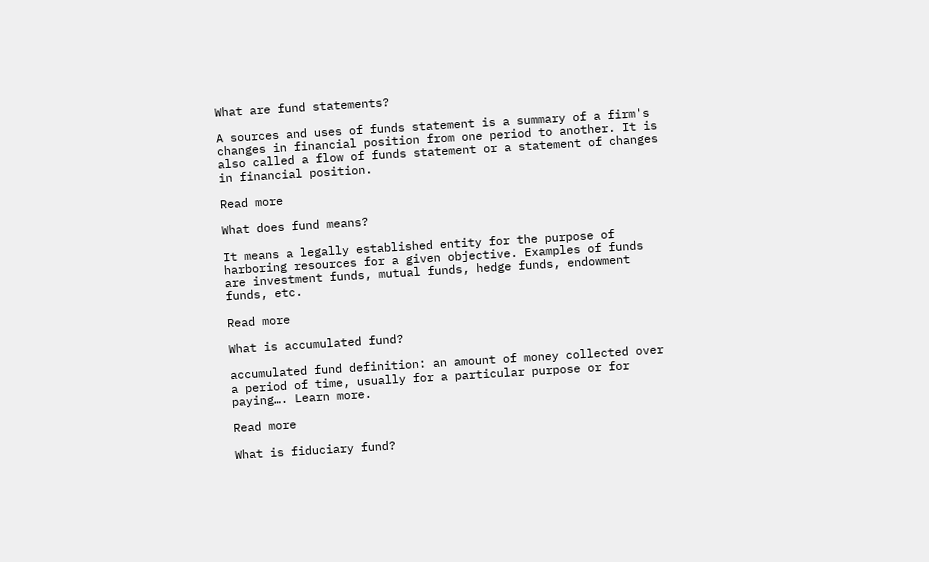What are fund statements?

A sources and uses of funds statement is a summary of a firm's changes in financial position from one period to another. It is also called a flow of funds statement or a statement of changes in financial position.

Read more

What does fund means?

It means a legally established entity for the purpose of harboring resources for a given objective. Examples of funds are investment funds, mutual funds, hedge funds, endowment funds, etc.

Read more

What is accumulated fund?

accumulated fund definition: an amount of money collected over a period of time, usually for a particular purpose or for paying…. Learn more.

Read more

What is fiduciary fund?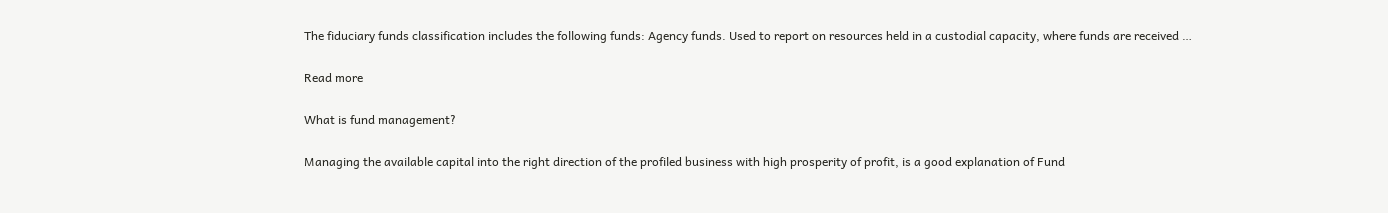The fiduciary funds classification includes the following funds: Agency funds. Used to report on resources held in a custodial capacity, where funds are received …

Read more

What is fund management?

Managing the available capital into the right direction of the profiled business with high prosperity of profit, is a good explanation of Fund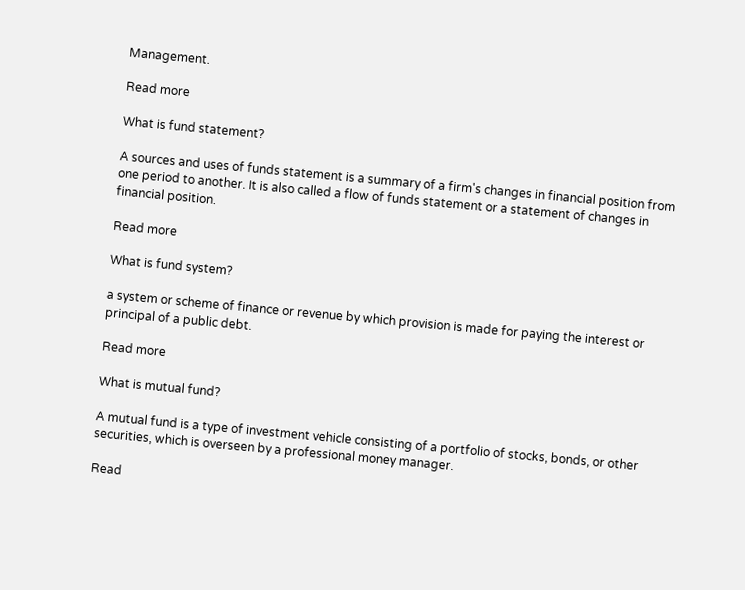Management.

Read more

What is fund statement?

A sources and uses of funds statement is a summary of a firm's changes in financial position from one period to another. It is also called a flow of funds statement or a statement of changes in financial position.

Read more

What is fund system?

a system or scheme of finance or revenue by which provision is made for paying the interest or principal of a public debt.

Read more

What is mutual fund?

A mutual fund is a type of investment vehicle consisting of a portfolio of stocks, bonds, or other securities, which is overseen by a professional money manager.

Read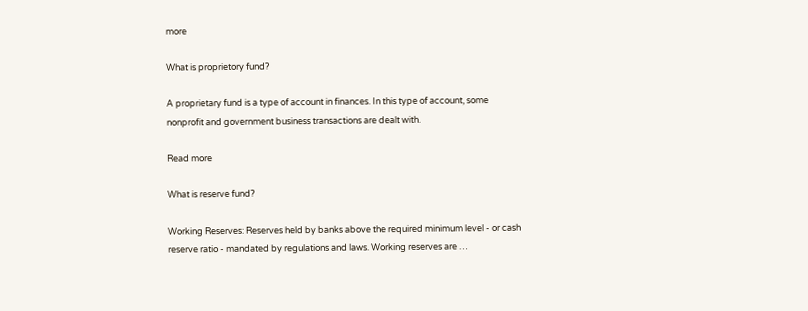more

What is proprietory fund?

A proprietary fund is a type of account in finances. In this type of account, some nonprofit and government business transactions are dealt with.

Read more

What is reserve fund?

Working Reserves: Reserves held by banks above the required minimum level - or cash reserve ratio - mandated by regulations and laws. Working reserves are …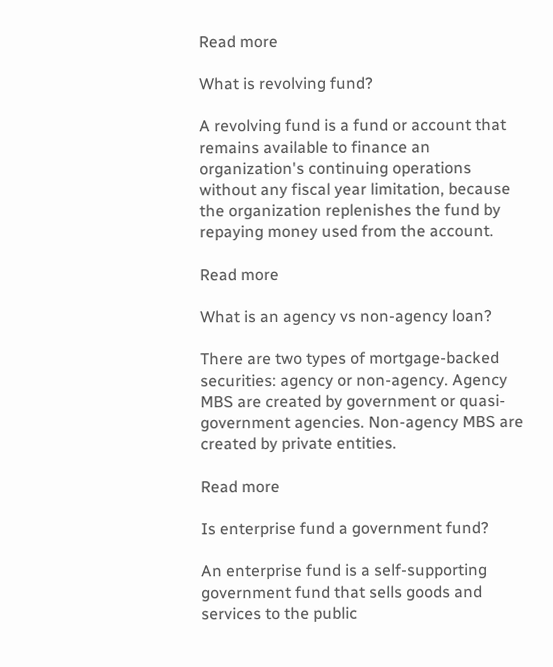Read more

What is revolving fund?

A revolving fund is a fund or account that remains available to finance an organization's continuing operations without any fiscal year limitation, because the organization replenishes the fund by repaying money used from the account.

Read more

What is an agency vs non-agency loan?

There are two types of mortgage-backed securities: agency or non-agency. Agency MBS are created by government or quasi-government agencies. Non-agency MBS are created by private entities.

Read more

Is enterprise fund a government fund?

An enterprise fund is a self-supporting government fund that sells goods and services to the public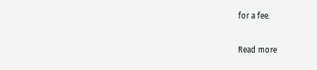for a fee.

Read more